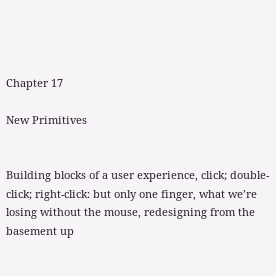Chapter 17

New Primitives


Building blocks of a user experience, click; double-click; right-click: but only one finger, what we’re losing without the mouse, redesigning from the basement up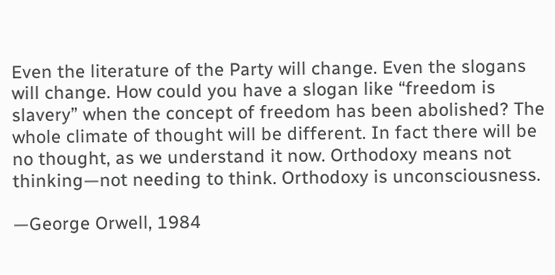Even the literature of the Party will change. Even the slogans will change. How could you have a slogan like “freedom is slavery” when the concept of freedom has been abolished? The whole climate of thought will be different. In fact there will be no thought, as we understand it now. Orthodoxy means not thinking—not needing to think. Orthodoxy is unconsciousness.

—George Orwell, 1984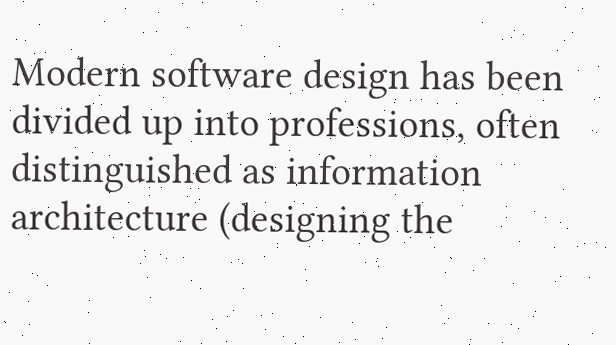Modern software design has been divided up into professions, often distinguished as information architecture (designing the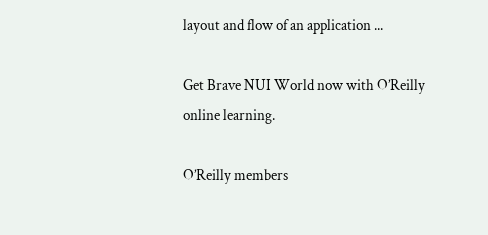layout and flow of an application ...

Get Brave NUI World now with O’Reilly online learning.

O’Reilly members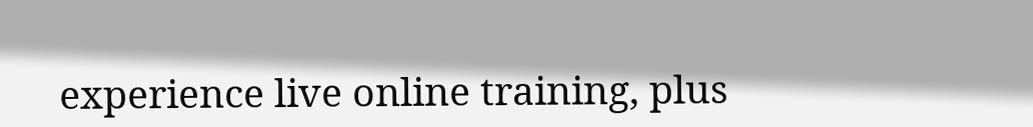experience live online training, plus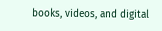books, videos, and digital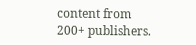content from 200+ publishers.